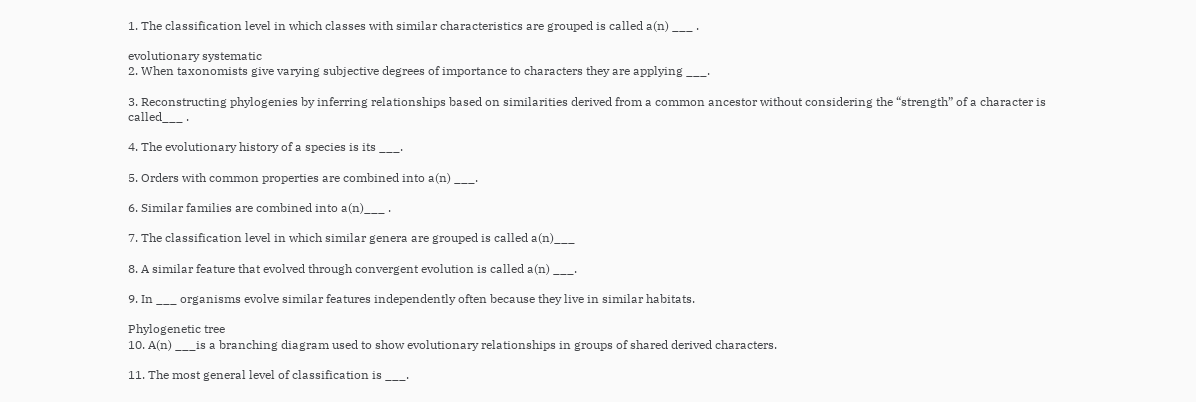1. The classification level in which classes with similar characteristics are grouped is called a(n) ___ .

evolutionary systematic
2. When taxonomists give varying subjective degrees of importance to characters they are applying ___.

3. Reconstructing phylogenies by inferring relationships based on similarities derived from a common ancestor without considering the “strength” of a character is called___ .

4. The evolutionary history of a species is its ___.

5. Orders with common properties are combined into a(n) ___.

6. Similar families are combined into a(n)___ .

7. The classification level in which similar genera are grouped is called a(n)___

8. A similar feature that evolved through convergent evolution is called a(n) ___.

9. In ___ organisms evolve similar features independently often because they live in similar habitats.

Phylogenetic tree
10. A(n) ___is a branching diagram used to show evolutionary relationships in groups of shared derived characters.

11. The most general level of classification is ___.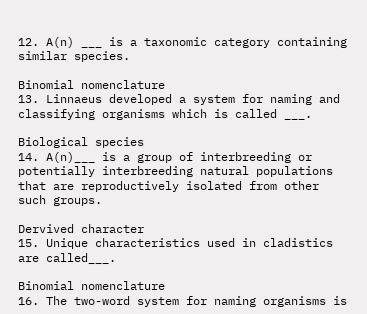12. A(n) ___ is a taxonomic category containing similar species.

Binomial nomenclature
13. Linnaeus developed a system for naming and classifying organisms which is called ___.

Biological species
14. A(n)___ is a group of interbreeding or potentially interbreeding natural populations that are reproductively isolated from other such groups.

Dervived character
15. Unique characteristics used in cladistics are called___.

Binomial nomenclature
16. The two-word system for naming organisms is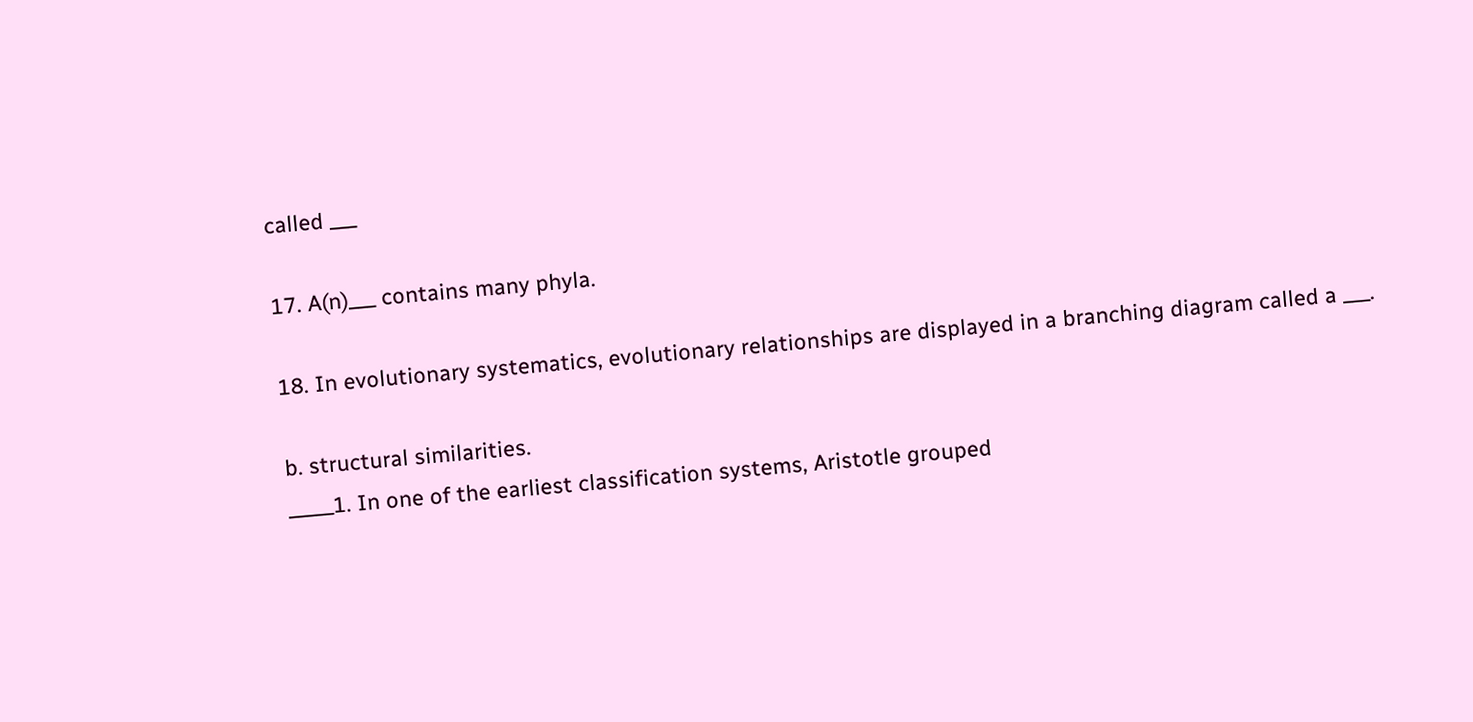called ___

17. A(n)___ contains many phyla.

18. In evolutionary systematics, evolutionary relationships are displayed in a branching diagram called a ___.

b. structural similarities.
_____1. In one of the earliest classification systems, Aristotle grouped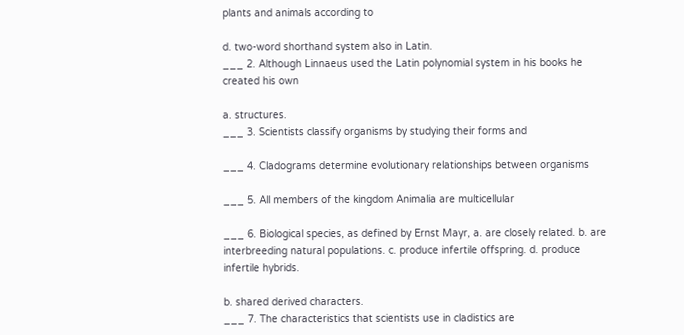plants and animals according to

d. two-word shorthand system also in Latin.
___ 2. Although Linnaeus used the Latin polynomial system in his books he created his own

a. structures.
___ 3. Scientists classify organisms by studying their forms and

___ 4. Cladograms determine evolutionary relationships between organisms

___ 5. All members of the kingdom Animalia are multicellular

___ 6. Biological species, as defined by Ernst Mayr, a. are closely related. b. are interbreeding natural populations. c. produce infertile offspring. d. produce infertile hybrids.

b. shared derived characters.
___ 7. The characteristics that scientists use in cladistics are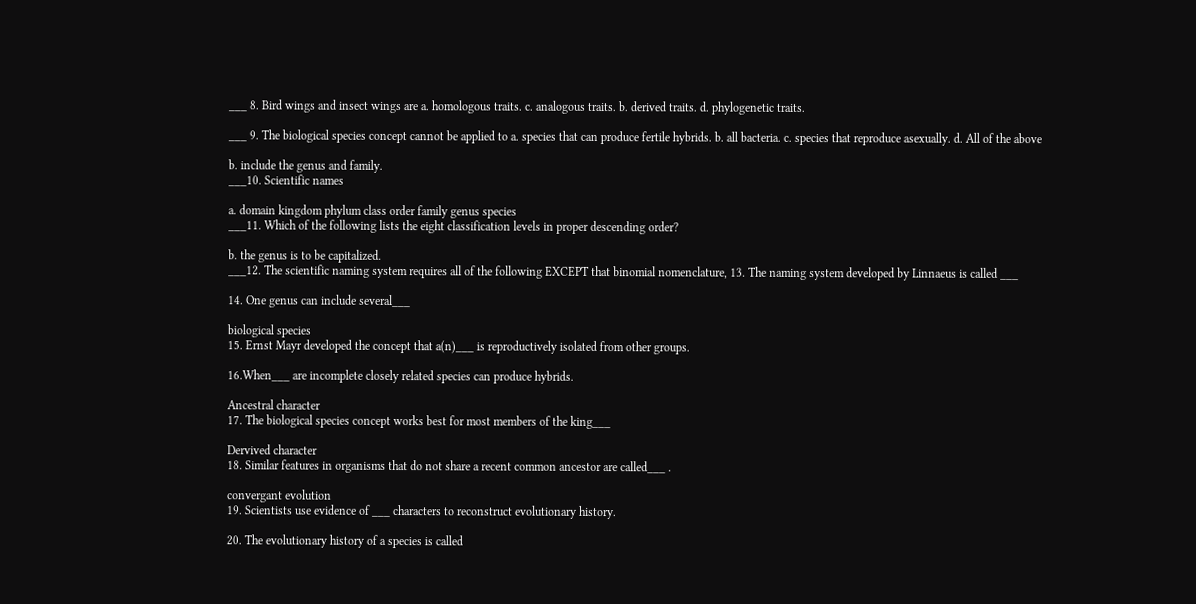___ 8. Bird wings and insect wings are a. homologous traits. c. analogous traits. b. derived traits. d. phylogenetic traits.

___ 9. The biological species concept cannot be applied to a. species that can produce fertile hybrids. b. all bacteria. c. species that reproduce asexually. d. All of the above

b. include the genus and family.
___10. Scientific names

a. domain kingdom phylum class order family genus species
___11. Which of the following lists the eight classification levels in proper descending order?

b. the genus is to be capitalized.
___12. The scientific naming system requires all of the following EXCEPT that binomial nomenclature, 13. The naming system developed by Linnaeus is called ___

14. One genus can include several___

biological species
15. Ernst Mayr developed the concept that a(n)___ is reproductively isolated from other groups.

16.When___ are incomplete closely related species can produce hybrids.

Ancestral character
17. The biological species concept works best for most members of the king___

Dervived character
18. Similar features in organisms that do not share a recent common ancestor are called___ .

convergant evolution
19. Scientists use evidence of ___ characters to reconstruct evolutionary history.

20. The evolutionary history of a species is called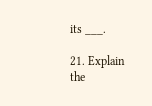its ___.

21. Explain the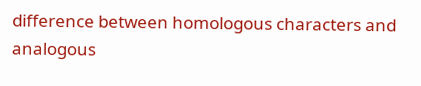difference between homologous characters and analogous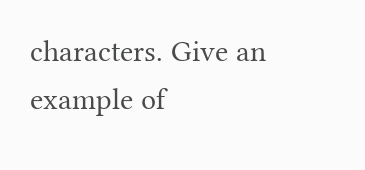characters. Give an example of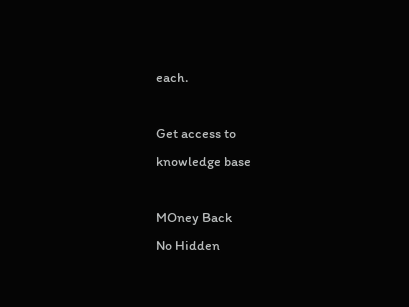each.

Get access to
knowledge base

MOney Back
No Hidden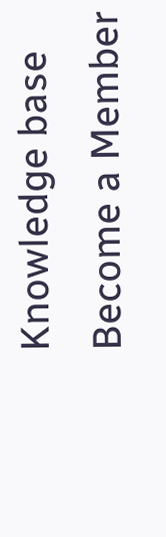Knowledge base
Become a Member